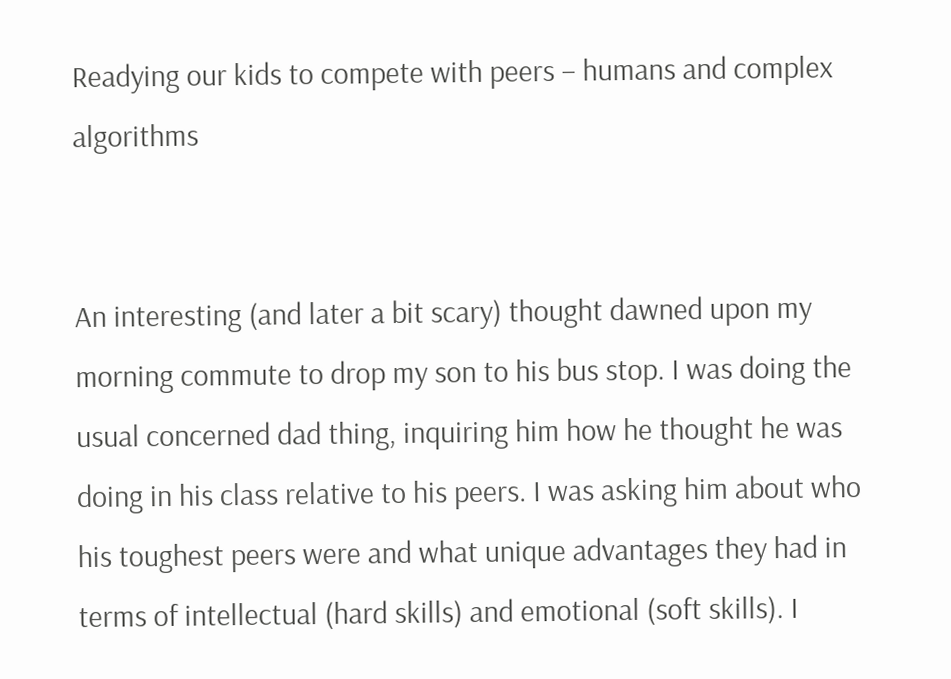Readying our kids to compete with peers – humans and complex algorithms


An interesting (and later a bit scary) thought dawned upon my morning commute to drop my son to his bus stop. I was doing the usual concerned dad thing, inquiring him how he thought he was doing in his class relative to his peers. I was asking him about who his toughest peers were and what unique advantages they had in terms of intellectual (hard skills) and emotional (soft skills). I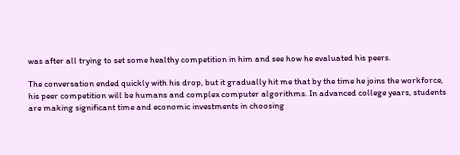was after all trying to set some healthy competition in him and see how he evaluated his peers.

The conversation ended quickly with his drop, but it gradually hit me that by the time he joins the workforce, his peer competition will be humans and complex computer algorithms. In advanced college years, students are making significant time and economic investments in choosing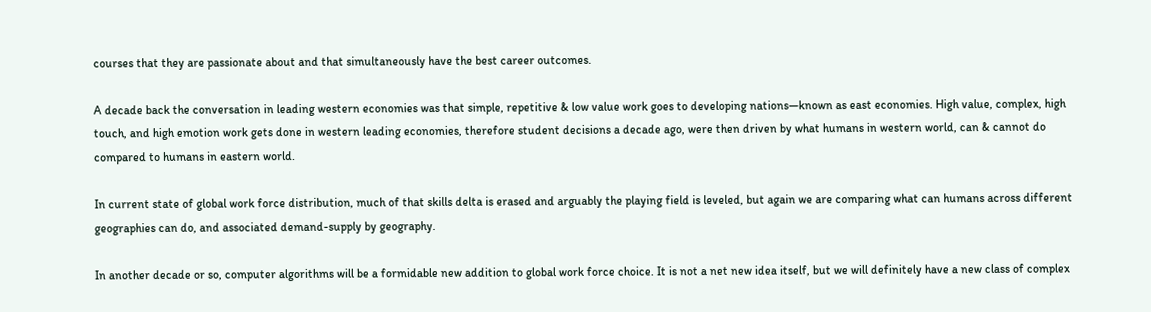courses that they are passionate about and that simultaneously have the best career outcomes.

A decade back the conversation in leading western economies was that simple, repetitive & low value work goes to developing nations—known as east economies. High value, complex, high touch, and high emotion work gets done in western leading economies, therefore student decisions a decade ago, were then driven by what humans in western world, can & cannot do compared to humans in eastern world.

In current state of global work force distribution, much of that skills delta is erased and arguably the playing field is leveled, but again we are comparing what can humans across different geographies can do, and associated demand-supply by geography.

In another decade or so, computer algorithms will be a formidable new addition to global work force choice. It is not a net new idea itself, but we will definitely have a new class of complex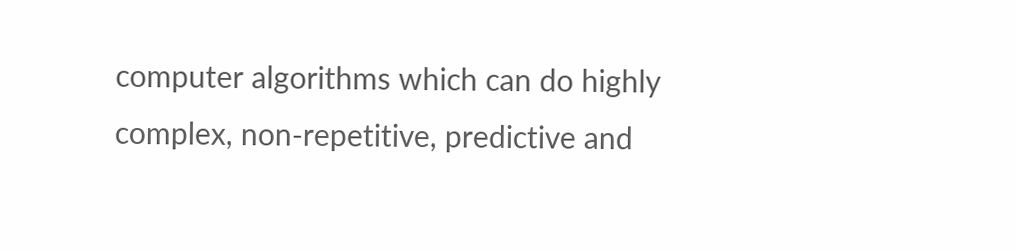computer algorithms which can do highly complex, non-repetitive, predictive and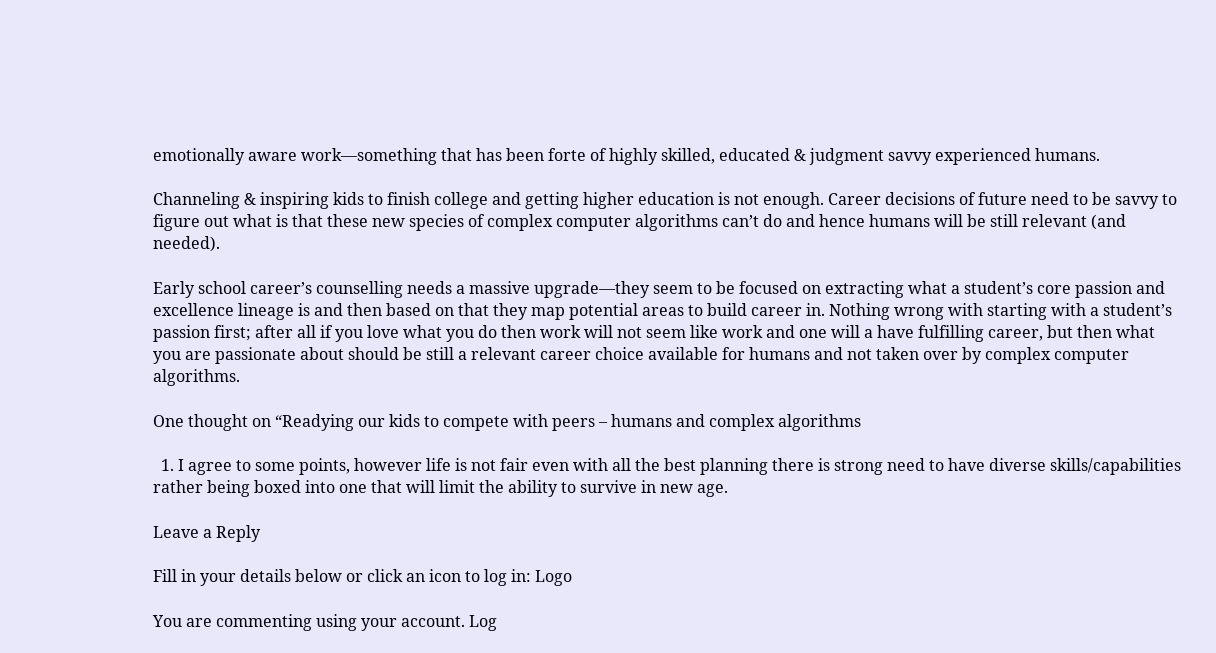emotionally aware work—something that has been forte of highly skilled, educated & judgment savvy experienced humans.

Channeling & inspiring kids to finish college and getting higher education is not enough. Career decisions of future need to be savvy to figure out what is that these new species of complex computer algorithms can’t do and hence humans will be still relevant (and needed).

Early school career’s counselling needs a massive upgrade—they seem to be focused on extracting what a student’s core passion and excellence lineage is and then based on that they map potential areas to build career in. Nothing wrong with starting with a student’s passion first; after all if you love what you do then work will not seem like work and one will a have fulfilling career, but then what you are passionate about should be still a relevant career choice available for humans and not taken over by complex computer algorithms.

One thought on “Readying our kids to compete with peers – humans and complex algorithms

  1. I agree to some points, however life is not fair even with all the best planning there is strong need to have diverse skills/capabilities rather being boxed into one that will limit the ability to survive in new age.

Leave a Reply

Fill in your details below or click an icon to log in: Logo

You are commenting using your account. Log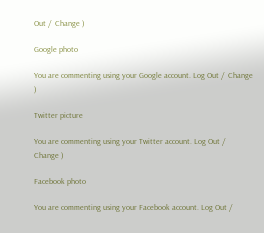Out /  Change )

Google photo

You are commenting using your Google account. Log Out /  Change )

Twitter picture

You are commenting using your Twitter account. Log Out /  Change )

Facebook photo

You are commenting using your Facebook account. Log Out /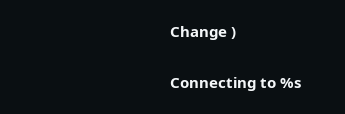Change )

Connecting to %s